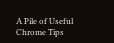A Pile of Useful Chrome Tips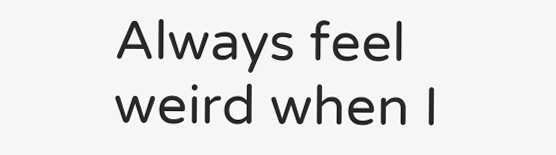Always feel weird when I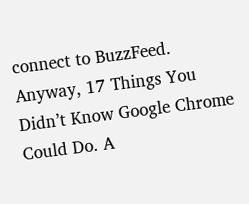connect to BuzzFeed. Anyway, 17 Things You Didn’t Know Google Chrome Could Do. A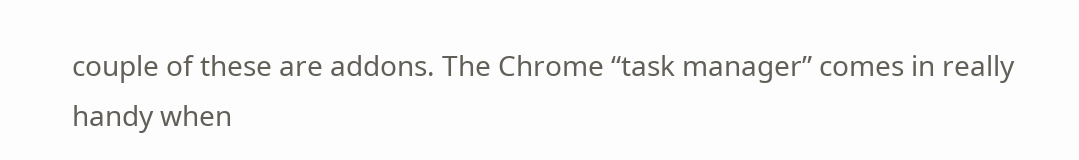couple of these are addons. The Chrome “task manager” comes in really handy when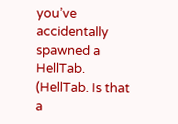you’ve accidentally spawned a HellTab. (HellTab. Is that a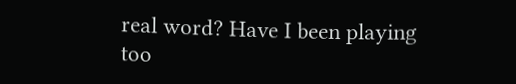real word? Have I been playing too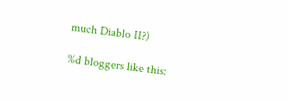much Diablo II?)

%d bloggers like this: